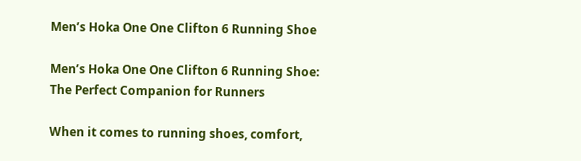Menʼs Hoka One One Clifton 6 Running Shoe

Men’s Hoka One One Clifton 6 Running Shoe: The Perfect Companion for Runners

When it comes to running shoes, comfort,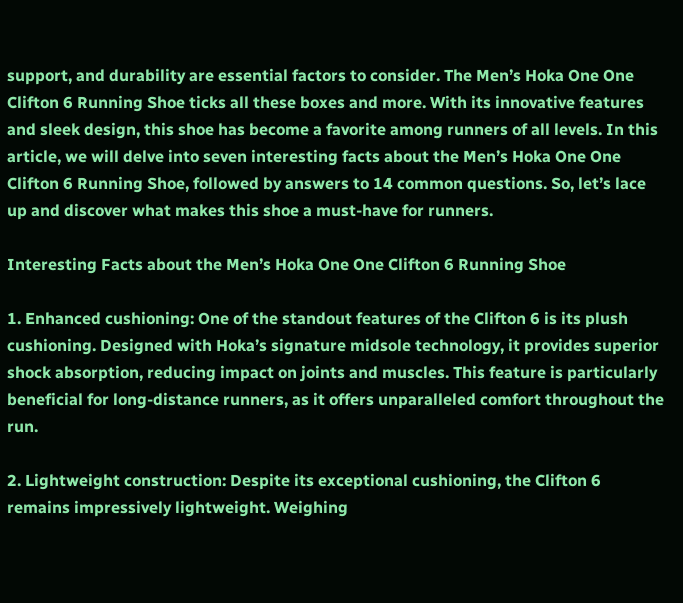support, and durability are essential factors to consider. The Men’s Hoka One One Clifton 6 Running Shoe ticks all these boxes and more. With its innovative features and sleek design, this shoe has become a favorite among runners of all levels. In this article, we will delve into seven interesting facts about the Men’s Hoka One One Clifton 6 Running Shoe, followed by answers to 14 common questions. So, let’s lace up and discover what makes this shoe a must-have for runners.

Interesting Facts about the Men’s Hoka One One Clifton 6 Running Shoe

1. Enhanced cushioning: One of the standout features of the Clifton 6 is its plush cushioning. Designed with Hoka’s signature midsole technology, it provides superior shock absorption, reducing impact on joints and muscles. This feature is particularly beneficial for long-distance runners, as it offers unparalleled comfort throughout the run.

2. Lightweight construction: Despite its exceptional cushioning, the Clifton 6 remains impressively lightweight. Weighing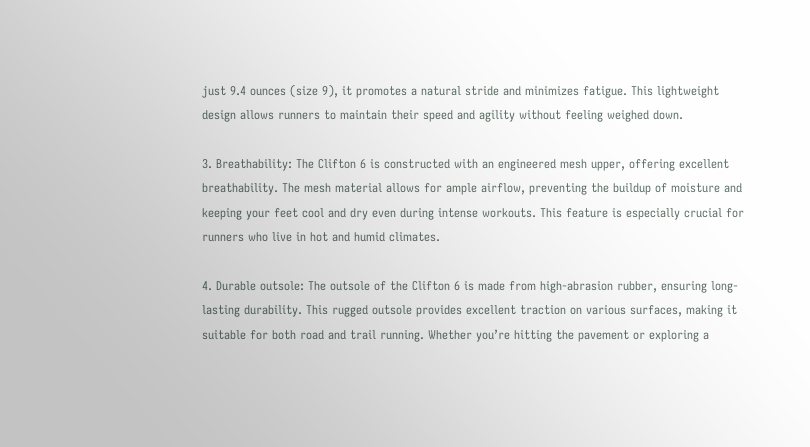just 9.4 ounces (size 9), it promotes a natural stride and minimizes fatigue. This lightweight design allows runners to maintain their speed and agility without feeling weighed down.

3. Breathability: The Clifton 6 is constructed with an engineered mesh upper, offering excellent breathability. The mesh material allows for ample airflow, preventing the buildup of moisture and keeping your feet cool and dry even during intense workouts. This feature is especially crucial for runners who live in hot and humid climates.

4. Durable outsole: The outsole of the Clifton 6 is made from high-abrasion rubber, ensuring long-lasting durability. This rugged outsole provides excellent traction on various surfaces, making it suitable for both road and trail running. Whether you’re hitting the pavement or exploring a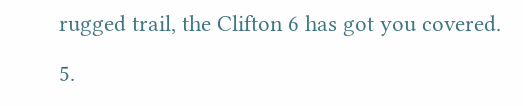rugged trail, the Clifton 6 has got you covered.

5.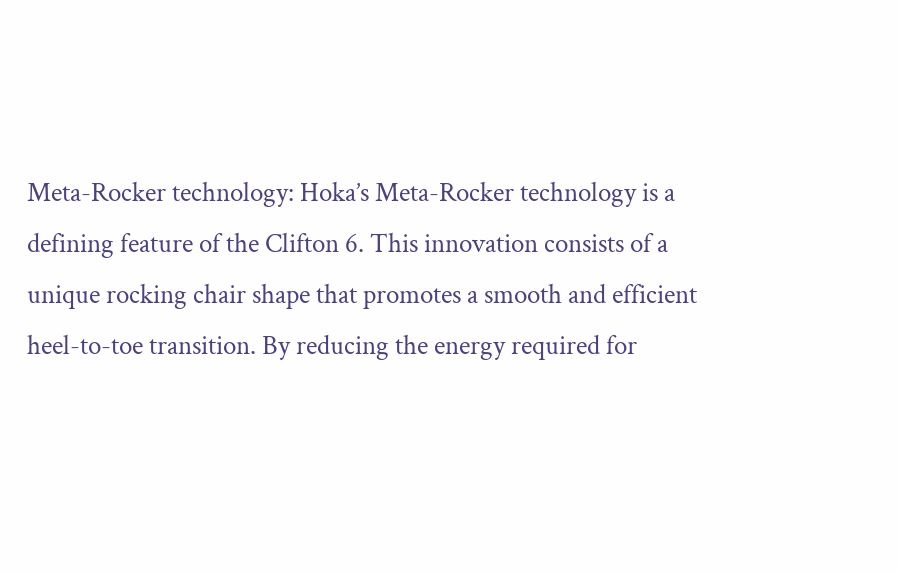Meta-Rocker technology: Hoka’s Meta-Rocker technology is a defining feature of the Clifton 6. This innovation consists of a unique rocking chair shape that promotes a smooth and efficient heel-to-toe transition. By reducing the energy required for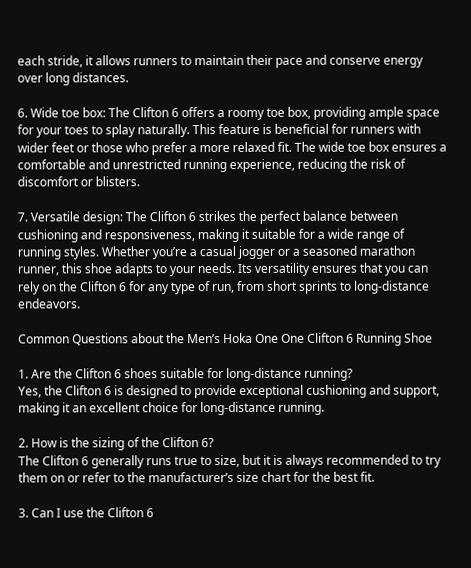each stride, it allows runners to maintain their pace and conserve energy over long distances.

6. Wide toe box: The Clifton 6 offers a roomy toe box, providing ample space for your toes to splay naturally. This feature is beneficial for runners with wider feet or those who prefer a more relaxed fit. The wide toe box ensures a comfortable and unrestricted running experience, reducing the risk of discomfort or blisters.

7. Versatile design: The Clifton 6 strikes the perfect balance between cushioning and responsiveness, making it suitable for a wide range of running styles. Whether you’re a casual jogger or a seasoned marathon runner, this shoe adapts to your needs. Its versatility ensures that you can rely on the Clifton 6 for any type of run, from short sprints to long-distance endeavors.

Common Questions about the Men’s Hoka One One Clifton 6 Running Shoe

1. Are the Clifton 6 shoes suitable for long-distance running?
Yes, the Clifton 6 is designed to provide exceptional cushioning and support, making it an excellent choice for long-distance running.

2. How is the sizing of the Clifton 6?
The Clifton 6 generally runs true to size, but it is always recommended to try them on or refer to the manufacturer’s size chart for the best fit.

3. Can I use the Clifton 6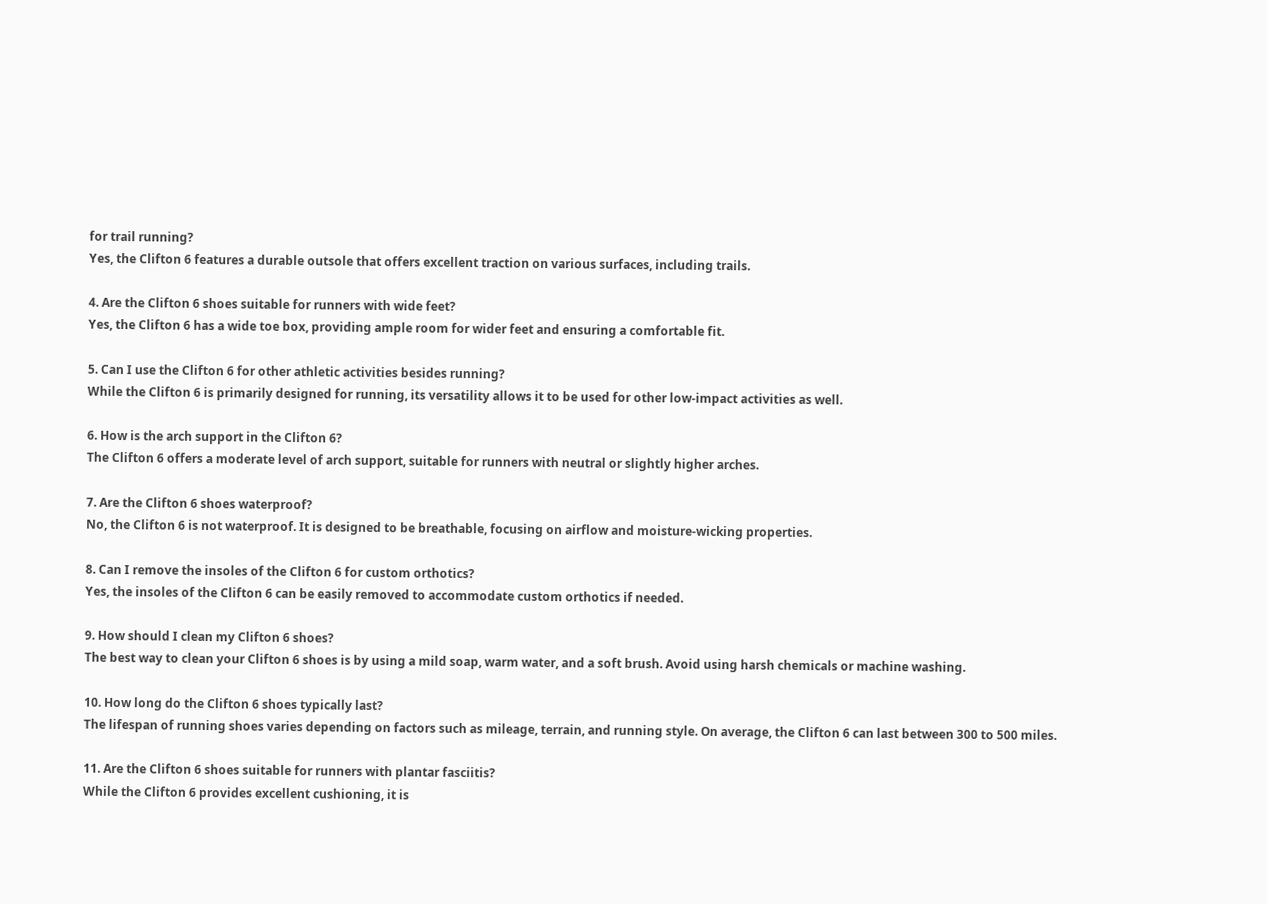for trail running?
Yes, the Clifton 6 features a durable outsole that offers excellent traction on various surfaces, including trails.

4. Are the Clifton 6 shoes suitable for runners with wide feet?
Yes, the Clifton 6 has a wide toe box, providing ample room for wider feet and ensuring a comfortable fit.

5. Can I use the Clifton 6 for other athletic activities besides running?
While the Clifton 6 is primarily designed for running, its versatility allows it to be used for other low-impact activities as well.

6. How is the arch support in the Clifton 6?
The Clifton 6 offers a moderate level of arch support, suitable for runners with neutral or slightly higher arches.

7. Are the Clifton 6 shoes waterproof?
No, the Clifton 6 is not waterproof. It is designed to be breathable, focusing on airflow and moisture-wicking properties.

8. Can I remove the insoles of the Clifton 6 for custom orthotics?
Yes, the insoles of the Clifton 6 can be easily removed to accommodate custom orthotics if needed.

9. How should I clean my Clifton 6 shoes?
The best way to clean your Clifton 6 shoes is by using a mild soap, warm water, and a soft brush. Avoid using harsh chemicals or machine washing.

10. How long do the Clifton 6 shoes typically last?
The lifespan of running shoes varies depending on factors such as mileage, terrain, and running style. On average, the Clifton 6 can last between 300 to 500 miles.

11. Are the Clifton 6 shoes suitable for runners with plantar fasciitis?
While the Clifton 6 provides excellent cushioning, it is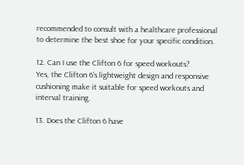recommended to consult with a healthcare professional to determine the best shoe for your specific condition.

12. Can I use the Clifton 6 for speed workouts?
Yes, the Clifton 6’s lightweight design and responsive cushioning make it suitable for speed workouts and interval training.

13. Does the Clifton 6 have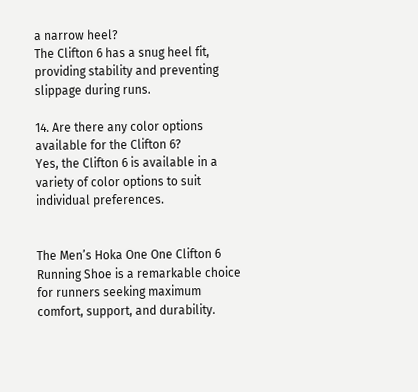a narrow heel?
The Clifton 6 has a snug heel fit, providing stability and preventing slippage during runs.

14. Are there any color options available for the Clifton 6?
Yes, the Clifton 6 is available in a variety of color options to suit individual preferences.


The Men’s Hoka One One Clifton 6 Running Shoe is a remarkable choice for runners seeking maximum comfort, support, and durability.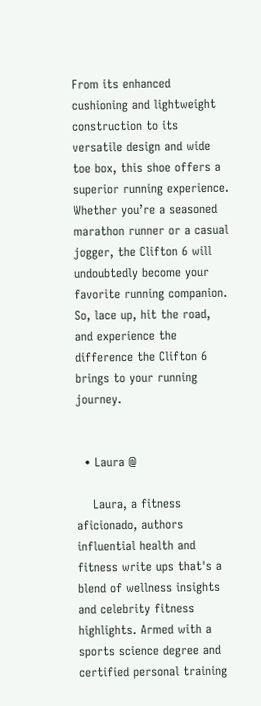From its enhanced cushioning and lightweight construction to its versatile design and wide toe box, this shoe offers a superior running experience. Whether you’re a seasoned marathon runner or a casual jogger, the Clifton 6 will undoubtedly become your favorite running companion. So, lace up, hit the road, and experience the difference the Clifton 6 brings to your running journey.


  • Laura @

    Laura, a fitness aficionado, authors influential health and fitness write ups that's a blend of wellness insights and celebrity fitness highlights. Armed with a sports science degree and certified personal training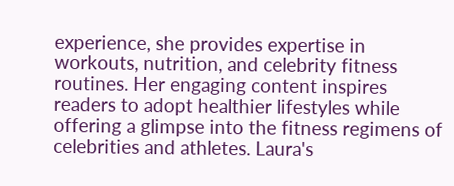experience, she provides expertise in workouts, nutrition, and celebrity fitness routines. Her engaging content inspires readers to adopt healthier lifestyles while offering a glimpse into the fitness regimens of celebrities and athletes. Laura's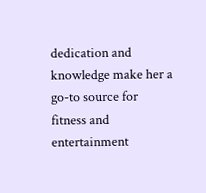dedication and knowledge make her a go-to source for fitness and entertainment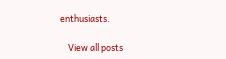enthusiasts.

    View all posts